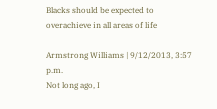Blacks should be expected to overachieve in all areas of life

Armstrong Williams | 9/12/2013, 3:57 p.m.
Not long ago, I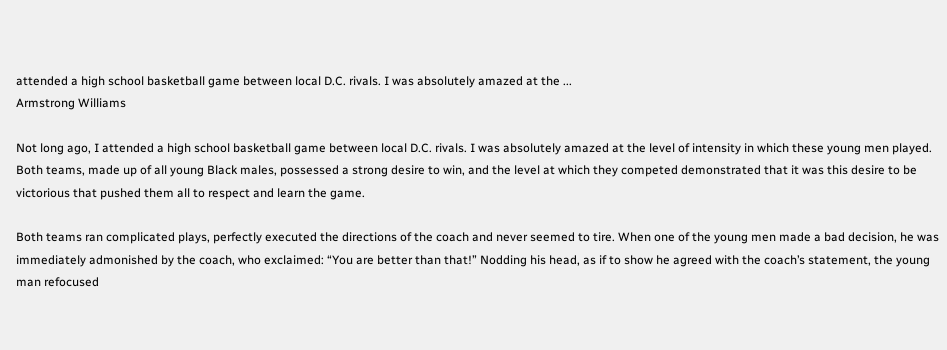attended a high school basketball game between local D.C. rivals. I was absolutely amazed at the ...
Armstrong Williams

Not long ago, I attended a high school basketball game between local D.C. rivals. I was absolutely amazed at the level of intensity in which these young men played. Both teams, made up of all young Black males, possessed a strong desire to win, and the level at which they competed demonstrated that it was this desire to be victorious that pushed them all to respect and learn the game.

Both teams ran complicated plays, perfectly executed the directions of the coach and never seemed to tire. When one of the young men made a bad decision, he was immediately admonished by the coach, who exclaimed: “You are better than that!” Nodding his head, as if to show he agreed with the coach’s statement, the young man refocused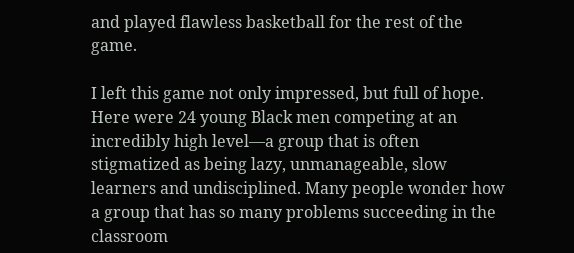and played flawless basketball for the rest of the game.

I left this game not only impressed, but full of hope. Here were 24 young Black men competing at an incredibly high level—a group that is often stigmatized as being lazy, unmanageable, slow learners and undisciplined. Many people wonder how a group that has so many problems succeeding in the classroom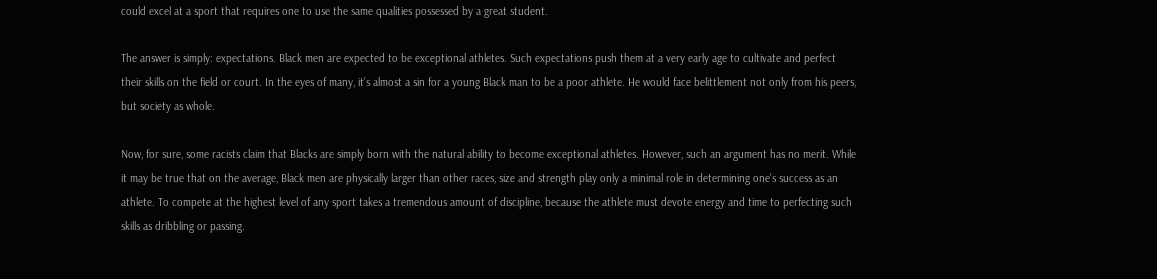could excel at a sport that requires one to use the same qualities possessed by a great student.

The answer is simply: expectations. Black men are expected to be exceptional athletes. Such expectations push them at a very early age to cultivate and perfect their skills on the field or court. In the eyes of many, it’s almost a sin for a young Black man to be a poor athlete. He would face belittlement not only from his peers, but society as whole.

Now, for sure, some racists claim that Blacks are simply born with the natural ability to become exceptional athletes. However, such an argument has no merit. While it may be true that on the average, Black men are physically larger than other races, size and strength play only a minimal role in determining one’s success as an athlete. To compete at the highest level of any sport takes a tremendous amount of discipline, because the athlete must devote energy and time to perfecting such skills as dribbling or passing.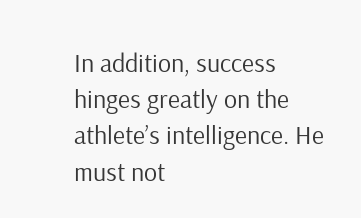In addition, success hinges greatly on the athlete’s intelligence. He must not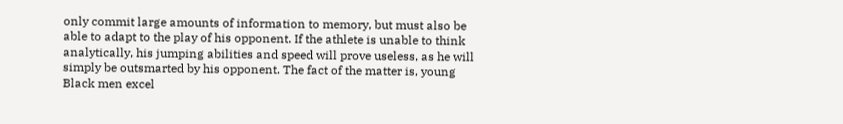only commit large amounts of information to memory, but must also be able to adapt to the play of his opponent. If the athlete is unable to think analytically, his jumping abilities and speed will prove useless, as he will simply be outsmarted by his opponent. The fact of the matter is, young Black men excel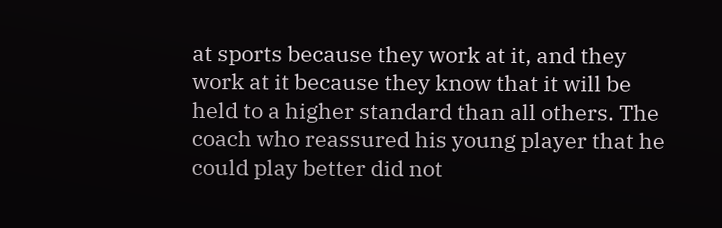at sports because they work at it, and they work at it because they know that it will be held to a higher standard than all others. The coach who reassured his young player that he could play better did not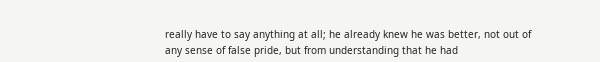really have to say anything at all; he already knew he was better, not out of any sense of false pride, but from understanding that he had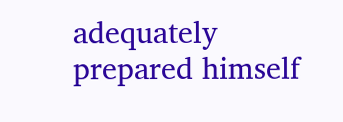adequately prepared himself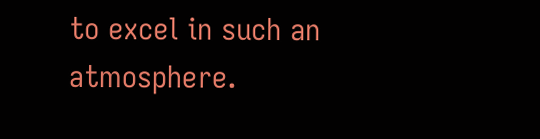to excel in such an atmosphere.